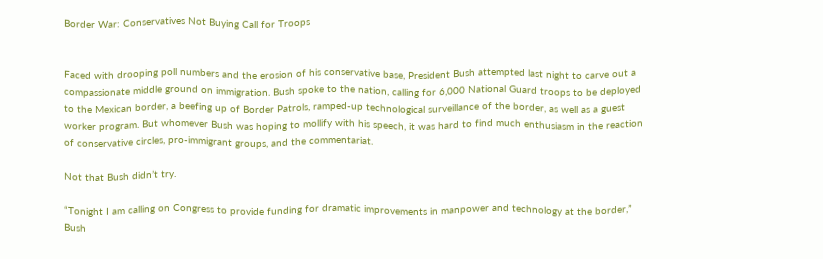Border War: Conservatives Not Buying Call for Troops


Faced with drooping poll numbers and the erosion of his conservative base, President Bush attempted last night to carve out a compassionate middle ground on immigration. Bush spoke to the nation, calling for 6,000 National Guard troops to be deployed to the Mexican border, a beefing up of Border Patrols, ramped-up technological surveillance of the border, as well as a guest worker program. But whomever Bush was hoping to mollify with his speech, it was hard to find much enthusiasm in the reaction of conservative circles, pro-immigrant groups, and the commentariat.

Not that Bush didn’t try.

“Tonight I am calling on Congress to provide funding for dramatic improvements in manpower and technology at the border,” Bush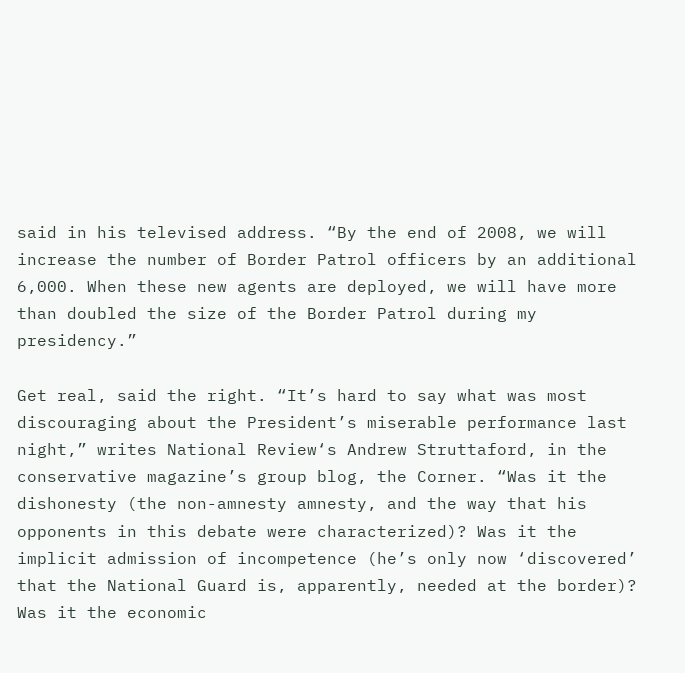said in his televised address. “By the end of 2008, we will increase the number of Border Patrol officers by an additional 6,000. When these new agents are deployed, we will have more than doubled the size of the Border Patrol during my presidency.”

Get real, said the right. “It’s hard to say what was most discouraging about the President’s miserable performance last night,” writes National Review‘s Andrew Struttaford, in the conservative magazine’s group blog, the Corner. “Was it the dishonesty (the non-amnesty amnesty, and the way that his opponents in this debate were characterized)? Was it the implicit admission of incompetence (he’s only now ‘discovered’ that the National Guard is, apparently, needed at the border)? Was it the economic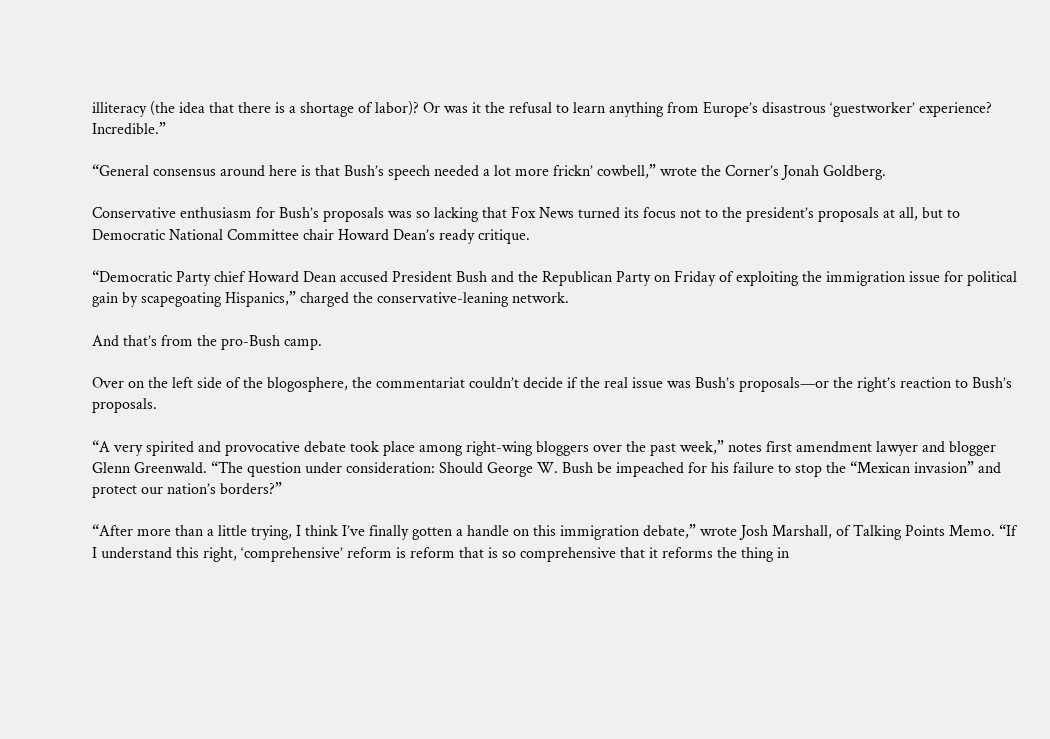illiteracy (the idea that there is a shortage of labor)? Or was it the refusal to learn anything from Europe’s disastrous ‘guestworker’ experience? Incredible.”

“General consensus around here is that Bush’s speech needed a lot more frickn’ cowbell,” wrote the Corner’s Jonah Goldberg.

Conservative enthusiasm for Bush’s proposals was so lacking that Fox News turned its focus not to the president’s proposals at all, but to Democratic National Committee chair Howard Dean’s ready critique.

“Democratic Party chief Howard Dean accused President Bush and the Republican Party on Friday of exploiting the immigration issue for political gain by scapegoating Hispanics,” charged the conservative-leaning network.

And that’s from the pro-Bush camp.

Over on the left side of the blogosphere, the commentariat couldn’t decide if the real issue was Bush’s proposals—or the right’s reaction to Bush’s proposals.

“A very spirited and provocative debate took place among right-wing bloggers over the past week,” notes first amendment lawyer and blogger Glenn Greenwald. “The question under consideration: Should George W. Bush be impeached for his failure to stop the “Mexican invasion” and protect our nation’s borders?”

“After more than a little trying, I think I’ve finally gotten a handle on this immigration debate,” wrote Josh Marshall, of Talking Points Memo. “If I understand this right, ‘comprehensive’ reform is reform that is so comprehensive that it reforms the thing in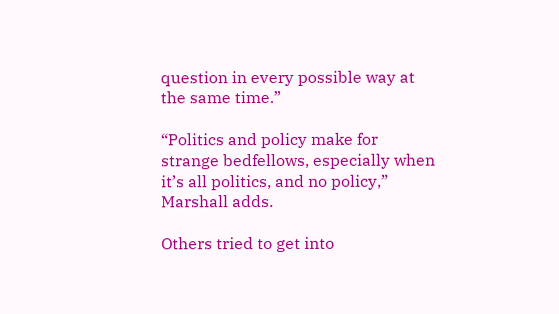question in every possible way at the same time.”

“Politics and policy make for strange bedfellows, especially when it’s all politics, and no policy,” Marshall adds.

Others tried to get into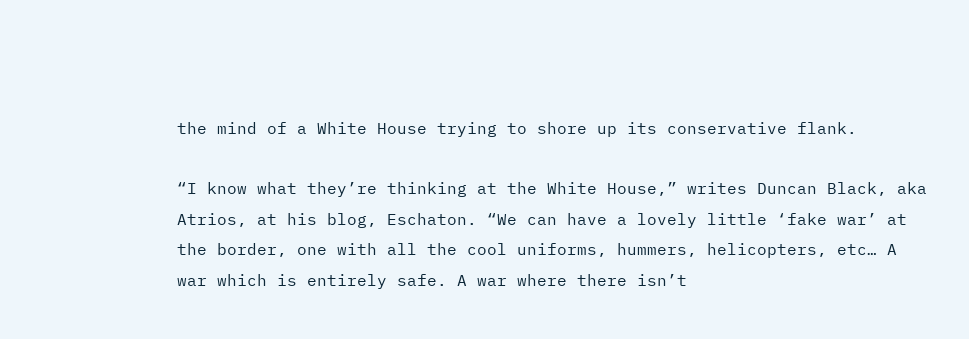the mind of a White House trying to shore up its conservative flank.

“I know what they’re thinking at the White House,” writes Duncan Black, aka Atrios, at his blog, Eschaton. “We can have a lovely little ‘fake war’ at the border, one with all the cool uniforms, hummers, helicopters, etc… A war which is entirely safe. A war where there isn’t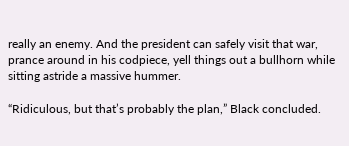really an enemy. And the president can safely visit that war, prance around in his codpiece, yell things out a bullhorn while sitting astride a massive hummer.

“Ridiculous, but that’s probably the plan,” Black concluded.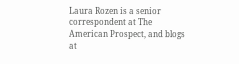Laura Rozen is a senior correspondent at The American Prospect, and blogs at